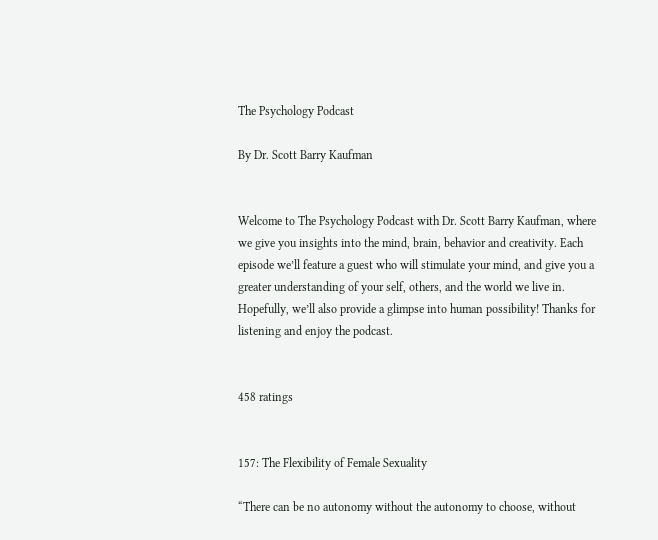The Psychology Podcast

By Dr. Scott Barry Kaufman


Welcome to The Psychology Podcast with Dr. Scott Barry Kaufman, where we give you insights into the mind, brain, behavior and creativity. Each episode we’ll feature a guest who will stimulate your mind, and give you a greater understanding of your self, others, and the world we live in. Hopefully, we’ll also provide a glimpse into human possibility! Thanks for listening and enjoy the podcast.


458 ratings


157: The Flexibility of Female Sexuality

“There can be no autonomy without the autonomy to choose, without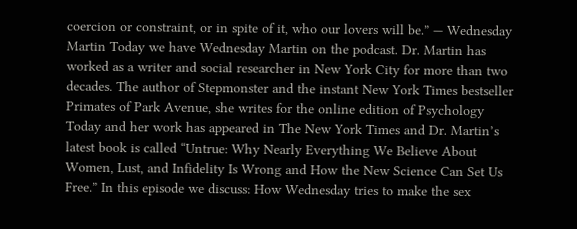coercion or constraint, or in spite of it, who our lovers will be.” — Wednesday Martin Today we have Wednesday Martin on the podcast. Dr. Martin has worked as a writer and social researcher in New York City for more than two decades. The author of Stepmonster and the instant New York Times bestseller Primates of Park Avenue, she writes for the online edition of Psychology Today and her work has appeared in The New York Times and Dr. Martin’s latest book is called “Untrue: Why Nearly Everything We Believe About Women, Lust, and Infidelity Is Wrong and How the New Science Can Set Us Free.” In this episode we discuss: How Wednesday tries to make the sex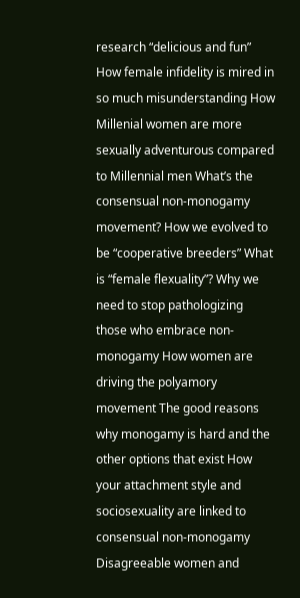research “delicious and fun” How female infidelity is mired in so much misunderstanding How Millenial women are more sexually adventurous compared to Millennial men What’s the consensual non-monogamy movement? How we evolved to be “cooperative breeders” What is “female flexuality”? Why we need to stop pathologizing those who embrace non-monogamy How women are driving the polyamory movement The good reasons why monogamy is hard and the other options that exist How your attachment style and sociosexuality are linked to consensual non-monogamy Disagreeable women and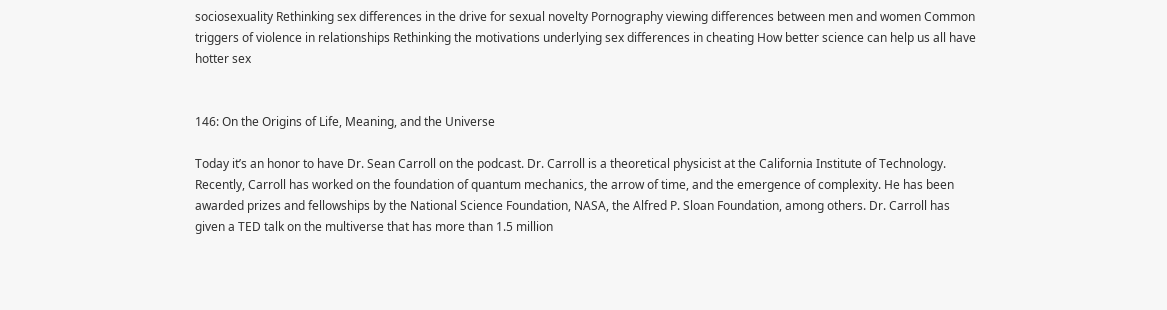sociosexuality Rethinking sex differences in the drive for sexual novelty Pornography viewing differences between men and women Common triggers of violence in relationships Rethinking the motivations underlying sex differences in cheating How better science can help us all have hotter sex


146: On the Origins of Life, Meaning, and the Universe

Today it’s an honor to have Dr. Sean Carroll on the podcast. Dr. Carroll is a theoretical physicist at the California Institute of Technology. Recently, Carroll has worked on the foundation of quantum mechanics, the arrow of time, and the emergence of complexity. He has been awarded prizes and fellowships by the National Science Foundation, NASA, the Alfred P. Sloan Foundation, among others. Dr. Carroll has given a TED talk on the multiverse that has more than 1.5 million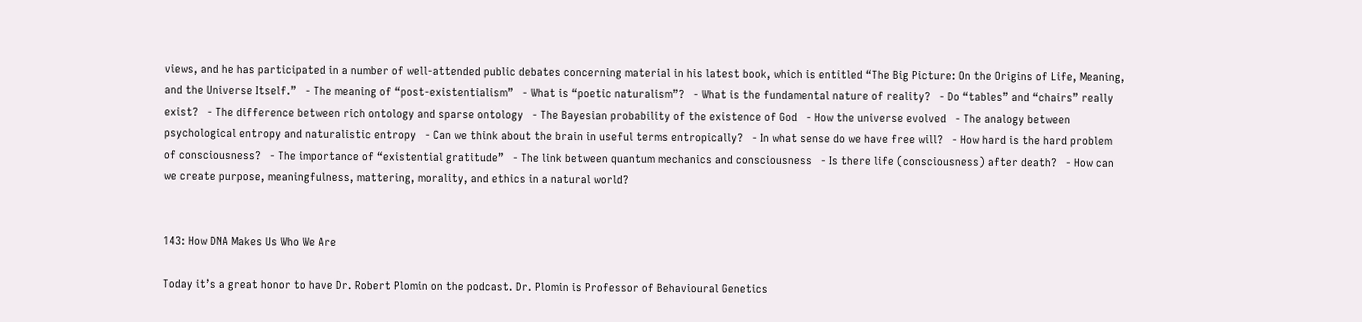views, and he has participated in a number of well-attended public debates concerning material in his latest book, which is entitled “The Big Picture: On the Origins of Life, Meaning, and the Universe Itself.”   - The meaning of “post-existentialism”   - What is “poetic naturalism”?   - What is the fundamental nature of reality?   - Do “tables” and “chairs” really exist?   - The difference between rich ontology and sparse ontology   - The Bayesian probability of the existence of God   - How the universe evolved   - The analogy between psychological entropy and naturalistic entropy   - Can we think about the brain in useful terms entropically?   - In what sense do we have free will?   - How hard is the hard problem of consciousness?   - The importance of “existential gratitude”   - The link between quantum mechanics and consciousness   - Is there life (consciousness) after death?   - How can we create purpose, meaningfulness, mattering, morality, and ethics in a natural world?


143: How DNA Makes Us Who We Are

Today it’s a great honor to have Dr. Robert Plomin on the podcast. Dr. Plomin is Professor of Behavioural Genetics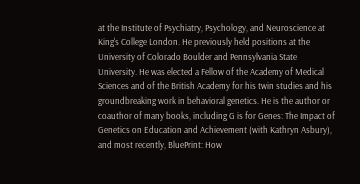at the Institute of Psychiatry, Psychology, and Neuroscience at King's College London. He previously held positions at the University of Colorado Boulder and Pennsylvania State University. He was elected a Fellow of the Academy of Medical Sciences and of the British Academy for his twin studies and his groundbreaking work in behavioral genetics. He is the author or coauthor of many books, including G is for Genes: The Impact of Genetics on Education and Achievement (with Kathryn Asbury), and most recently, BluePrint: How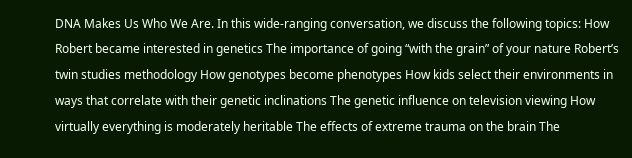DNA Makes Us Who We Are. In this wide-ranging conversation, we discuss the following topics: How Robert became interested in genetics The importance of going “with the grain” of your nature Robert’s twin studies methodology How genotypes become phenotypes How kids select their environments in ways that correlate with their genetic inclinations The genetic influence on television viewing How virtually everything is moderately heritable The effects of extreme trauma on the brain The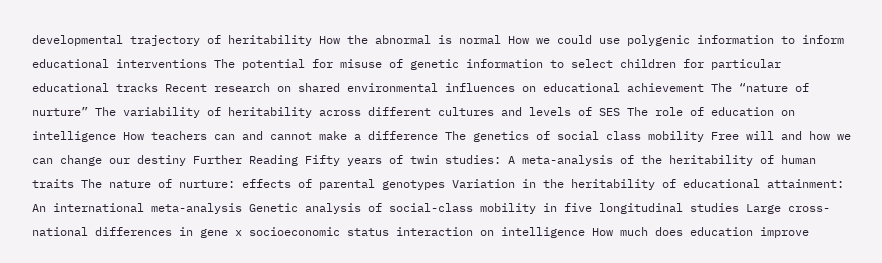developmental trajectory of heritability How the abnormal is normal How we could use polygenic information to inform educational interventions The potential for misuse of genetic information to select children for particular educational tracks Recent research on shared environmental influences on educational achievement The “nature of nurture” The variability of heritability across different cultures and levels of SES The role of education on intelligence How teachers can and cannot make a difference The genetics of social class mobility Free will and how we can change our destiny Further Reading Fifty years of twin studies: A meta-analysis of the heritability of human traits The nature of nurture: effects of parental genotypes Variation in the heritability of educational attainment: An international meta-analysis Genetic analysis of social-class mobility in five longitudinal studies Large cross-national differences in gene x socioeconomic status interaction on intelligence How much does education improve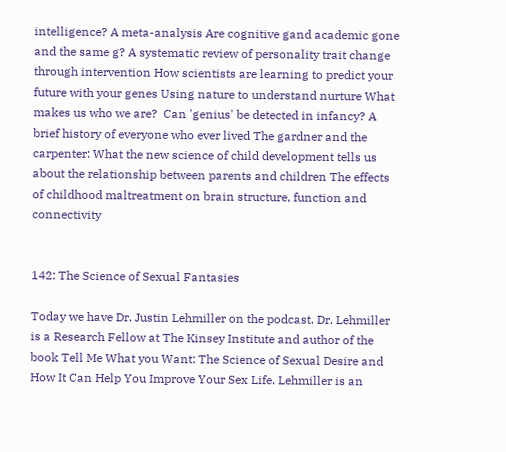intelligence? A meta-analysis Are cognitive gand academic gone and the same g? A systematic review of personality trait change through intervention How scientists are learning to predict your future with your genes Using nature to understand nurture What makes us who we are?  Can 'genius' be detected in infancy? A brief history of everyone who ever lived The gardner and the carpenter: What the new science of child development tells us about the relationship between parents and children The effects of childhood maltreatment on brain structure, function and connectivity


142: The Science of Sexual Fantasies

Today we have Dr. Justin Lehmiller on the podcast. Dr. Lehmiller is a Research Fellow at The Kinsey Institute and author of the book Tell Me What you Want: The Science of Sexual Desire and How It Can Help You Improve Your Sex Life. Lehmiller is an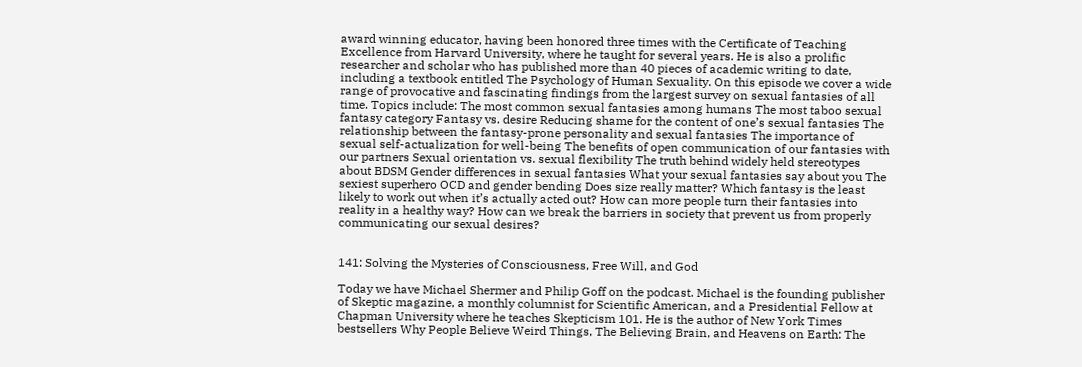award winning educator, having been honored three times with the Certificate of Teaching Excellence from Harvard University, where he taught for several years. He is also a prolific researcher and scholar who has published more than 40 pieces of academic writing to date, including a textbook entitled The Psychology of Human Sexuality. On this episode we cover a wide range of provocative and fascinating findings from the largest survey on sexual fantasies of all time. Topics include: The most common sexual fantasies among humans The most taboo sexual fantasy category Fantasy vs. desire Reducing shame for the content of one’s sexual fantasies The relationship between the fantasy-prone personality and sexual fantasies The importance of sexual self-actualization for well-being The benefits of open communication of our fantasies with our partners Sexual orientation vs. sexual flexibility The truth behind widely held stereotypes about BDSM Gender differences in sexual fantasies What your sexual fantasies say about you The sexiest superhero OCD and gender bending Does size really matter? Which fantasy is the least likely to work out when it’s actually acted out? How can more people turn their fantasies into reality in a healthy way? How can we break the barriers in society that prevent us from properly communicating our sexual desires?


141: Solving the Mysteries of Consciousness, Free Will, and God

Today we have Michael Shermer and Philip Goff on the podcast. Michael is the founding publisher of Skeptic magazine, a monthly columnist for Scientific American, and a Presidential Fellow at Chapman University where he teaches Skepticism 101. He is the author of New York Times bestsellers Why People Believe Weird Things, The Believing Brain, and Heavens on Earth: The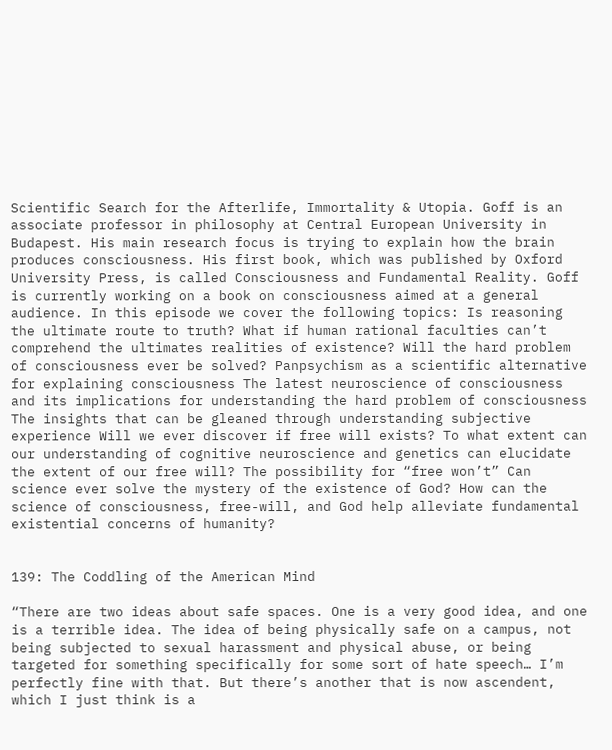Scientific Search for the Afterlife, Immortality & Utopia. Goff is an associate professor in philosophy at Central European University in Budapest. His main research focus is trying to explain how the brain produces consciousness. His first book, which was published by Oxford University Press, is called Consciousness and Fundamental Reality. Goff is currently working on a book on consciousness aimed at a general audience. In this episode we cover the following topics: Is reasoning the ultimate route to truth? What if human rational faculties can’t comprehend the ultimates realities of existence? Will the hard problem of consciousness ever be solved? Panpsychism as a scientific alternative for explaining consciousness The latest neuroscience of consciousness and its implications for understanding the hard problem of consciousness The insights that can be gleaned through understanding subjective experience Will we ever discover if free will exists? To what extent can our understanding of cognitive neuroscience and genetics can elucidate the extent of our free will? The possibility for “free won’t” Can science ever solve the mystery of the existence of God? How can the science of consciousness, free-will, and God help alleviate fundamental existential concerns of humanity?


139: The Coddling of the American Mind

“There are two ideas about safe spaces. One is a very good idea, and one is a terrible idea. The idea of being physically safe on a campus, not being subjected to sexual harassment and physical abuse, or being targeted for something specifically for some sort of hate speech… I’m perfectly fine with that. But there’s another that is now ascendent, which I just think is a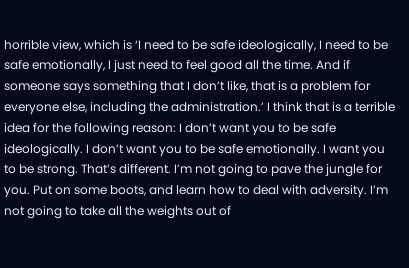horrible view, which is ‘I need to be safe ideologically, I need to be safe emotionally, I just need to feel good all the time. And if someone says something that I don’t like, that is a problem for everyone else, including the administration.’ I think that is a terrible idea for the following reason: I don’t want you to be safe ideologically. I don’t want you to be safe emotionally. I want you to be strong. That’s different. I’m not going to pave the jungle for you. Put on some boots, and learn how to deal with adversity. I’m not going to take all the weights out of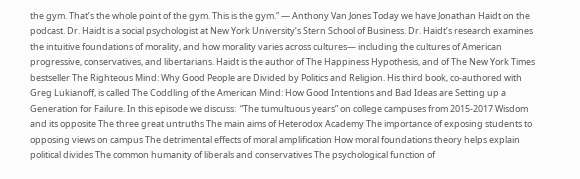the gym. That’s the whole point of the gym. This is the gym.” — Anthony Van Jones Today we have Jonathan Haidt on the podcast. Dr. Haidt is a social psychologist at New York University’s Stern School of Business. Dr. Haidt’s research examines the intuitive foundations of morality, and how morality varies across cultures— including the cultures of American progressive, conservatives, and libertarians. Haidt is the author of The Happiness Hypothesis, and of The New York Times bestseller The Righteous Mind: Why Good People are Divided by Politics and Religion. His third book, co-authored with Greg Lukianoff, is called The Coddling of the American Mind: How Good Intentions and Bad Ideas are Setting up a Generation for Failure. In this episode we discuss:  “The tumultuous years” on college campuses from 2015-2017 Wisdom and its opposite The three great untruths The main aims of Heterodox Academy The importance of exposing students to opposing views on campus The detrimental effects of moral amplification How moral foundations theory helps explain political divides The common humanity of liberals and conservatives The psychological function of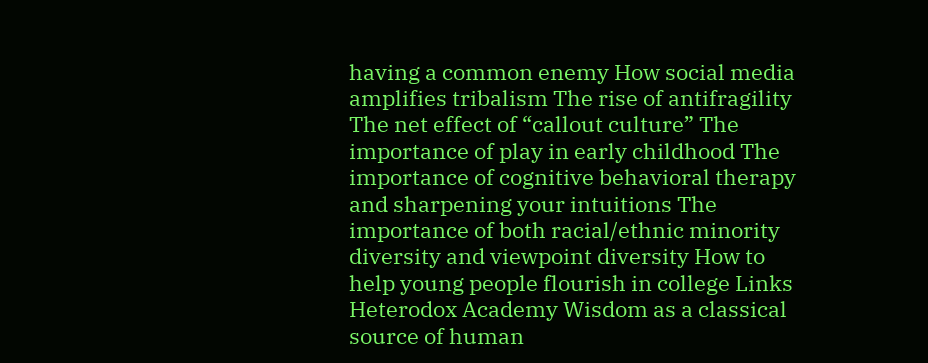having a common enemy How social media amplifies tribalism The rise of antifragility The net effect of “callout culture” The importance of play in early childhood The importance of cognitive behavioral therapy and sharpening your intuitions The importance of both racial/ethnic minority diversity and viewpoint diversity How to help young people flourish in college Links Heterodox Academy Wisdom as a classical source of human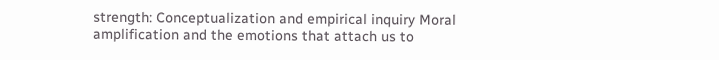strength: Conceptualization and empirical inquiry Moral amplification and the emotions that attach us to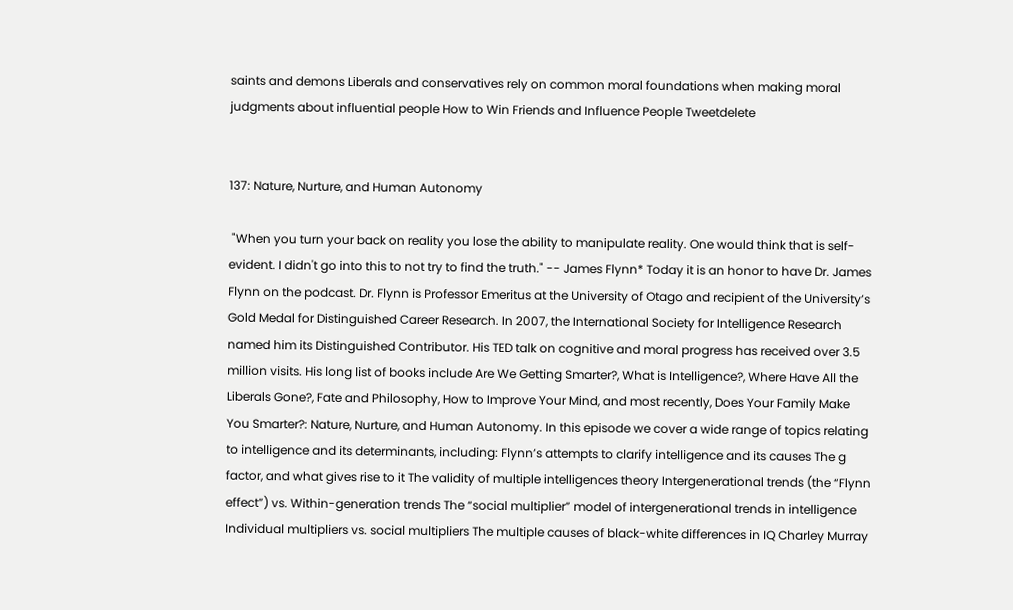saints and demons Liberals and conservatives rely on common moral foundations when making moral judgments about influential people How to Win Friends and Influence People Tweetdelete


137: Nature, Nurture, and Human Autonomy

 "When you turn your back on reality you lose the ability to manipulate reality. One would think that is self-evident. I didn't go into this to not try to find the truth." -- James Flynn* Today it is an honor to have Dr. James Flynn on the podcast. Dr. Flynn is Professor Emeritus at the University of Otago and recipient of the University’s Gold Medal for Distinguished Career Research. In 2007, the International Society for Intelligence Research named him its Distinguished Contributor. His TED talk on cognitive and moral progress has received over 3.5 million visits. His long list of books include Are We Getting Smarter?, What is Intelligence?, Where Have All the Liberals Gone?, Fate and Philosophy, How to Improve Your Mind, and most recently, Does Your Family Make You Smarter?: Nature, Nurture, and Human Autonomy. In this episode we cover a wide range of topics relating to intelligence and its determinants, including: Flynn’s attempts to clarify intelligence and its causes The g factor, and what gives rise to it The validity of multiple intelligences theory Intergenerational trends (the “Flynn effect”) vs. Within-generation trends The “social multiplier” model of intergenerational trends in intelligence Individual multipliers vs. social multipliers The multiple causes of black-white differences in IQ Charley Murray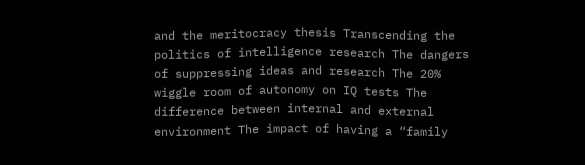and the meritocracy thesis Transcending the politics of intelligence research The dangers of suppressing ideas and research The 20% wiggle room of autonomy on IQ tests The difference between internal and external environment The impact of having a “family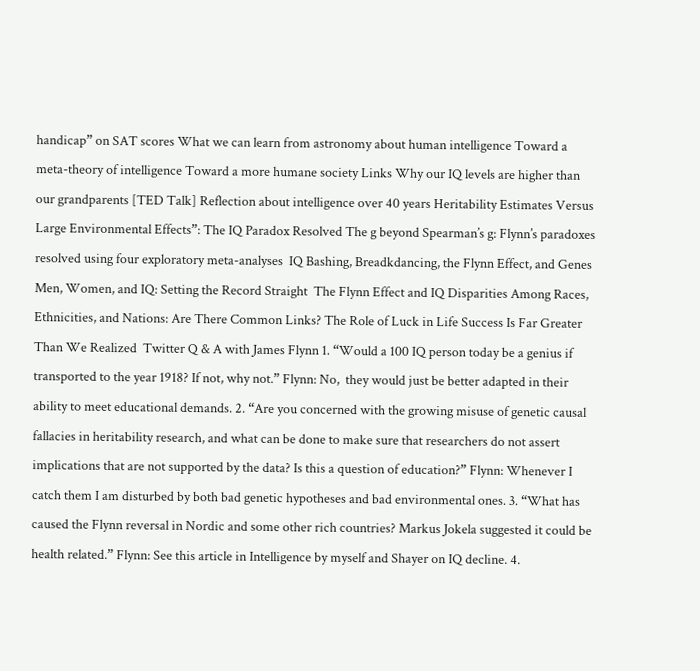handicap” on SAT scores What we can learn from astronomy about human intelligence Toward a meta-theory of intelligence Toward a more humane society Links Why our IQ levels are higher than our grandparents [TED Talk] Reflection about intelligence over 40 years Heritability Estimates Versus Large Environmental Effects”: The IQ Paradox Resolved The g beyond Spearman’s g: Flynn’s paradoxes resolved using four exploratory meta-analyses  IQ Bashing, Breadkdancing, the Flynn Effect, and Genes Men, Women, and IQ: Setting the Record Straight  The Flynn Effect and IQ Disparities Among Races, Ethnicities, and Nations: Are There Common Links? The Role of Luck in Life Success Is Far Greater Than We Realized  Twitter Q & A with James Flynn 1. “Would a 100 IQ person today be a genius if transported to the year 1918? If not, why not.” Flynn: No,  they would just be better adapted in their ability to meet educational demands. 2. “Are you concerned with the growing misuse of genetic causal fallacies in heritability research, and what can be done to make sure that researchers do not assert implications that are not supported by the data? Is this a question of education?” Flynn: Whenever I catch them I am disturbed by both bad genetic hypotheses and bad environmental ones. 3. “What has caused the Flynn reversal in Nordic and some other rich countries? Markus Jokela suggested it could be health related.” Flynn: See this article in Intelligence by myself and Shayer on IQ decline. 4.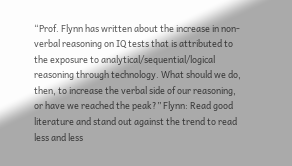“Prof. Flynn has written about the increase in non-verbal reasoning on IQ tests that is attributed to the exposure to analytical/sequential/logical reasoning through technology. What should we do, then, to increase the verbal side of our reasoning, or have we reached the peak?” Flynn: Read good literature and stand out against the trend to read less and less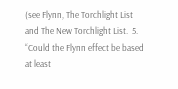(see Flynn, The Torchlight List  and The New Torchlight List.  5. “Could the Flynn effect be based at least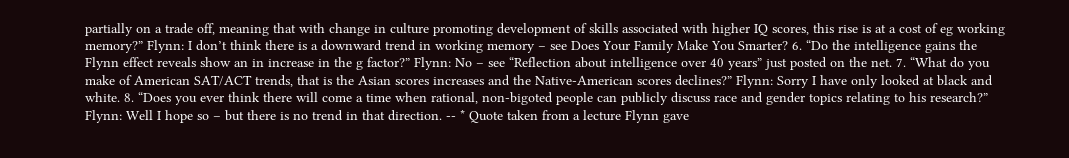partially on a trade off, meaning that with change in culture promoting development of skills associated with higher IQ scores, this rise is at a cost of eg working memory?” Flynn: I don’t think there is a downward trend in working memory – see Does Your Family Make You Smarter? 6. “Do the intelligence gains the Flynn effect reveals show an in increase in the g factor?” Flynn: No – see “Reflection about intelligence over 40 years” just posted on the net. 7. “What do you make of American SAT/ACT trends, that is the Asian scores increases and the Native-American scores declines?” Flynn: Sorry I have only looked at black and white. 8. “Does you ever think there will come a time when rational, non-bigoted people can publicly discuss race and gender topics relating to his research?” Flynn: Well I hope so – but there is no trend in that direction. -- * Quote taken from a lecture Flynn gave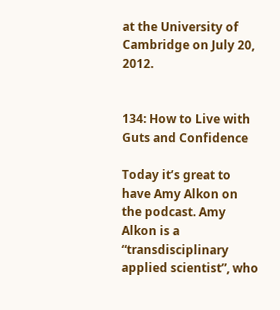at the University of Cambridge on July 20, 2012.


134: How to Live with Guts and Confidence

Today it’s great to have Amy Alkon on the podcast. Amy Alkon is a “transdisciplinary applied scientist”, who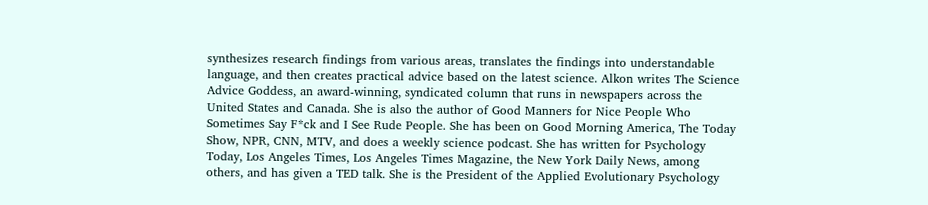synthesizes research findings from various areas, translates the findings into understandable language, and then creates practical advice based on the latest science. Alkon writes The Science Advice Goddess, an award-winning, syndicated column that runs in newspapers across the United States and Canada. She is also the author of Good Manners for Nice People Who Sometimes Say F*ck and I See Rude People. She has been on Good Morning America, The Today Show, NPR, CNN, MTV, and does a weekly science podcast. She has written for Psychology Today, Los Angeles Times, Los Angeles Times Magazine, the New York Daily News, among others, and has given a TED talk. She is the President of the Applied Evolutionary Psychology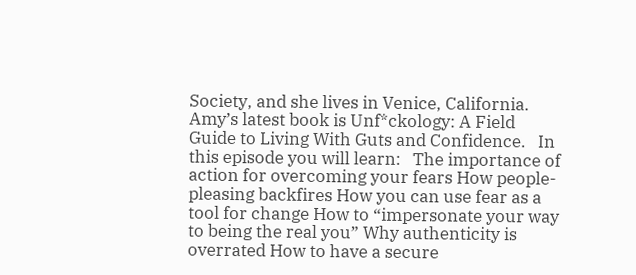Society, and she lives in Venice, California. Amy’s latest book is Unf*ckology: A Field Guide to Living With Guts and Confidence.   In this episode you will learn:   The importance of action for overcoming your fears How people-pleasing backfires How you can use fear as a tool for change How to “impersonate your way to being the real you” Why authenticity is overrated How to have a secure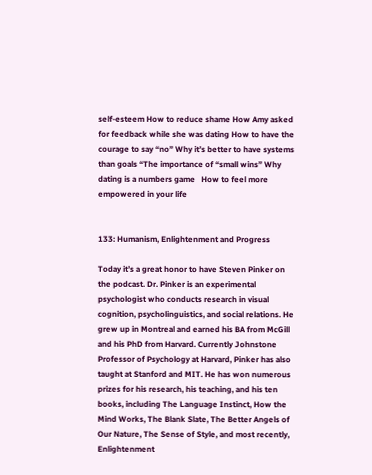self-esteem How to reduce shame How Amy asked for feedback while she was dating How to have the courage to say “no” Why it’s better to have systems than goals “The importance of “small wins” Why dating is a numbers game   How to feel more empowered in your life


133: Humanism, Enlightenment and Progress

Today it’s a great honor to have Steven Pinker on the podcast. Dr. Pinker is an experimental psychologist who conducts research in visual cognition, psycholinguistics, and social relations. He grew up in Montreal and earned his BA from McGill and his PhD from Harvard. Currently Johnstone Professor of Psychology at Harvard, Pinker has also taught at Stanford and MIT. He has won numerous prizes for his research, his teaching, and his ten books, including The Language Instinct, How the Mind Works, The Blank Slate, The Better Angels of Our Nature, The Sense of Style, and most recently, Enlightenment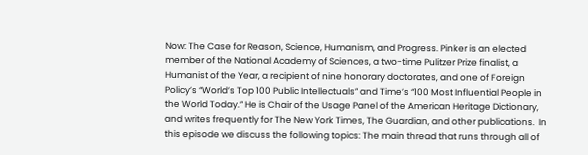Now: The Case for Reason, Science, Humanism, and Progress. Pinker is an elected member of the National Academy of Sciences, a two-time Pulitzer Prize finalist, a Humanist of the Year, a recipient of nine honorary doctorates, and one of Foreign Policy’s “World’s Top 100 Public Intellectuals” and Time’s “100 Most Influential People in the World Today.” He is Chair of the Usage Panel of the American Heritage Dictionary, and writes frequently for The New York Times, The Guardian, and other publications.  In this episode we discuss the following topics: The main thread that runs through all of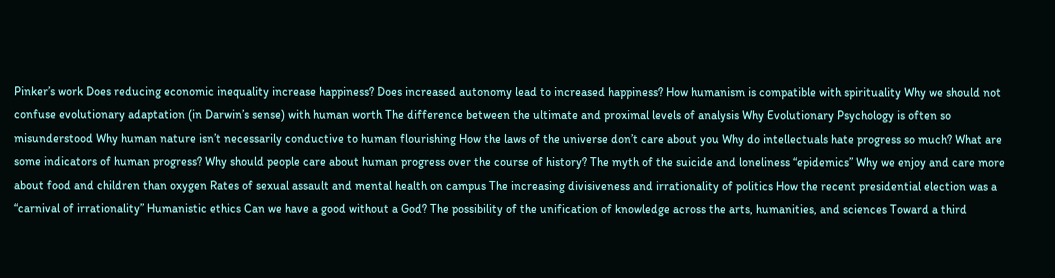Pinker’s work Does reducing economic inequality increase happiness? Does increased autonomy lead to increased happiness? How humanism is compatible with spirituality Why we should not confuse evolutionary adaptation (in Darwin’s sense) with human worth The difference between the ultimate and proximal levels of analysis Why Evolutionary Psychology is often so misunderstood Why human nature isn’t necessarily conductive to human flourishing How the laws of the universe don’t care about you Why do intellectuals hate progress so much? What are some indicators of human progress? Why should people care about human progress over the course of history? The myth of the suicide and loneliness “epidemics” Why we enjoy and care more about food and children than oxygen Rates of sexual assault and mental health on campus The increasing divisiveness and irrationality of politics How the recent presidential election was a “carnival of irrationality” Humanistic ethics Can we have a good without a God? The possibility of the unification of knowledge across the arts, humanities, and sciences Toward a third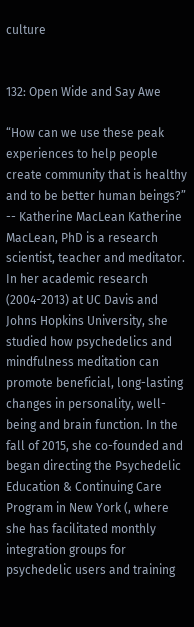culture


132: Open Wide and Say Awe

“How can we use these peak experiences to help people create community that is healthy and to be better human beings?” -- Katherine MacLean Katherine MacLean, PhD is a research scientist, teacher and meditator. In her academic research (2004-2013) at UC Davis and Johns Hopkins University, she studied how psychedelics and mindfulness meditation can promote beneficial, long-lasting changes in personality, well-being and brain function. In the fall of 2015, she co-founded and began directing the Psychedelic Education & Continuing Care Program in New York (, where she has facilitated monthly integration groups for psychedelic users and training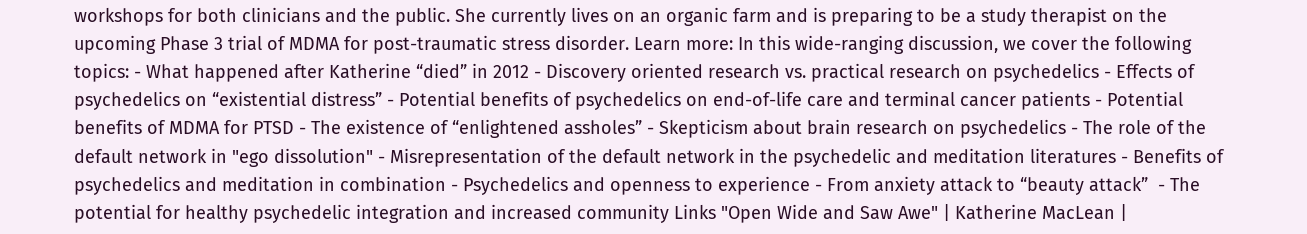workshops for both clinicians and the public. She currently lives on an organic farm and is preparing to be a study therapist on the upcoming Phase 3 trial of MDMA for post-traumatic stress disorder. Learn more: In this wide-ranging discussion, we cover the following topics: - What happened after Katherine “died” in 2012 - Discovery oriented research vs. practical research on psychedelics - Effects of psychedelics on “existential distress” - Potential benefits of psychedelics on end-of-life care and terminal cancer patients - Potential benefits of MDMA for PTSD - The existence of “enlightened assholes” - Skepticism about brain research on psychedelics - The role of the default network in "ego dissolution" - Misrepresentation of the default network in the psychedelic and meditation literatures - Benefits of psychedelics and meditation in combination - Psychedelics and openness to experience - From anxiety attack to “beauty attack”  - The potential for healthy psychedelic integration and increased community Links "Open Wide and Saw Awe" | Katherine MacLean |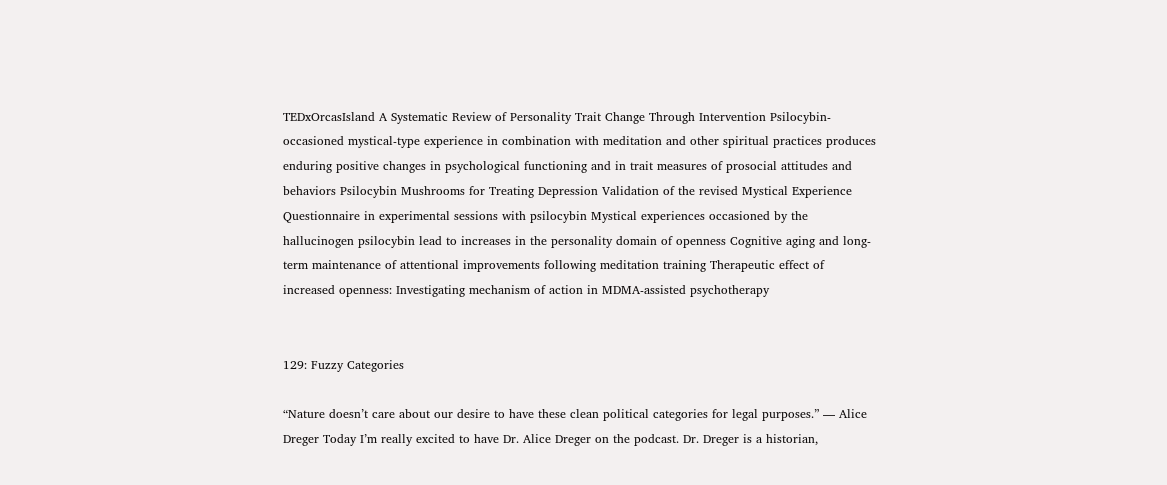TEDxOrcasIsland A Systematic Review of Personality Trait Change Through Intervention Psilocybin-occasioned mystical-type experience in combination with meditation and other spiritual practices produces enduring positive changes in psychological functioning and in trait measures of prosocial attitudes and behaviors Psilocybin Mushrooms for Treating Depression Validation of the revised Mystical Experience Questionnaire in experimental sessions with psilocybin Mystical experiences occasioned by the hallucinogen psilocybin lead to increases in the personality domain of openness Cognitive aging and long-term maintenance of attentional improvements following meditation training Therapeutic effect of increased openness: Investigating mechanism of action in MDMA-assisted psychotherapy


129: Fuzzy Categories

“Nature doesn’t care about our desire to have these clean political categories for legal purposes.” — Alice Dreger Today I’m really excited to have Dr. Alice Dreger on the podcast. Dr. Dreger is a historian,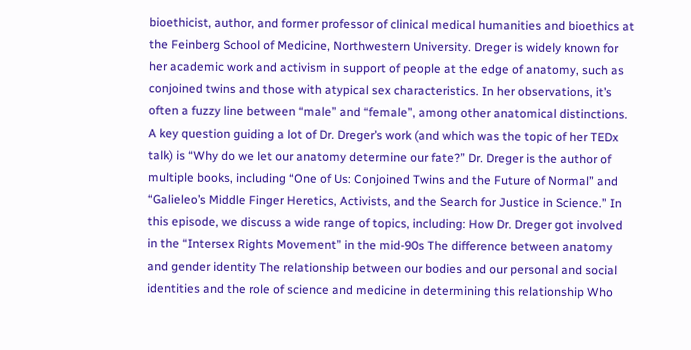bioethicist, author, and former professor of clinical medical humanities and bioethics at the Feinberg School of Medicine, Northwestern University. Dreger is widely known for her academic work and activism in support of people at the edge of anatomy, such as conjoined twins and those with atypical sex characteristics. In her observations, it’s often a fuzzy line between “male” and “female”, among other anatomical distinctions. A key question guiding a lot of Dr. Dreger’s work (and which was the topic of her TEDx talk) is “Why do we let our anatomy determine our fate?” Dr. Dreger is the author of multiple books, including “One of Us: Conjoined Twins and the Future of Normal” and “Galieleo’s Middle Finger Heretics, Activists, and the Search for Justice in Science.” In this episode, we discuss a wide range of topics, including: How Dr. Dreger got involved in the “Intersex Rights Movement” in the mid-90s The difference between anatomy and gender identity The relationship between our bodies and our personal and social identities and the role of science and medicine in determining this relationship Who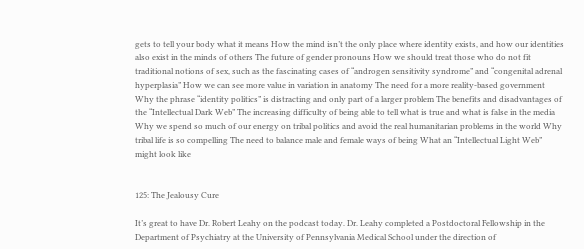gets to tell your body what it means How the mind isn’t the only place where identity exists, and how our identities also exist in the minds of others The future of gender pronouns How we should treat those who do not fit traditional notions of sex, such as the fascinating cases of “androgen sensitivity syndrome” and “congenital adrenal hyperplasia” How we can see more value in variation in anatomy The need for a more reality-based government Why the phrase “identity politics” is distracting and only part of a larger problem The benefits and disadvantages of the “Intellectual Dark Web” The increasing difficulty of being able to tell what is true and what is false in the media Why we spend so much of our energy on tribal politics and avoid the real humanitarian problems in the world Why tribal life is so compelling The need to balance male and female ways of being What an “Intellectual Light Web” might look like


125: The Jealousy Cure

It’s great to have Dr. Robert Leahy on the podcast today. Dr. Leahy completed a Postdoctoral Fellowship in the Department of Psychiatry at the University of Pennsylvania Medical School under the direction of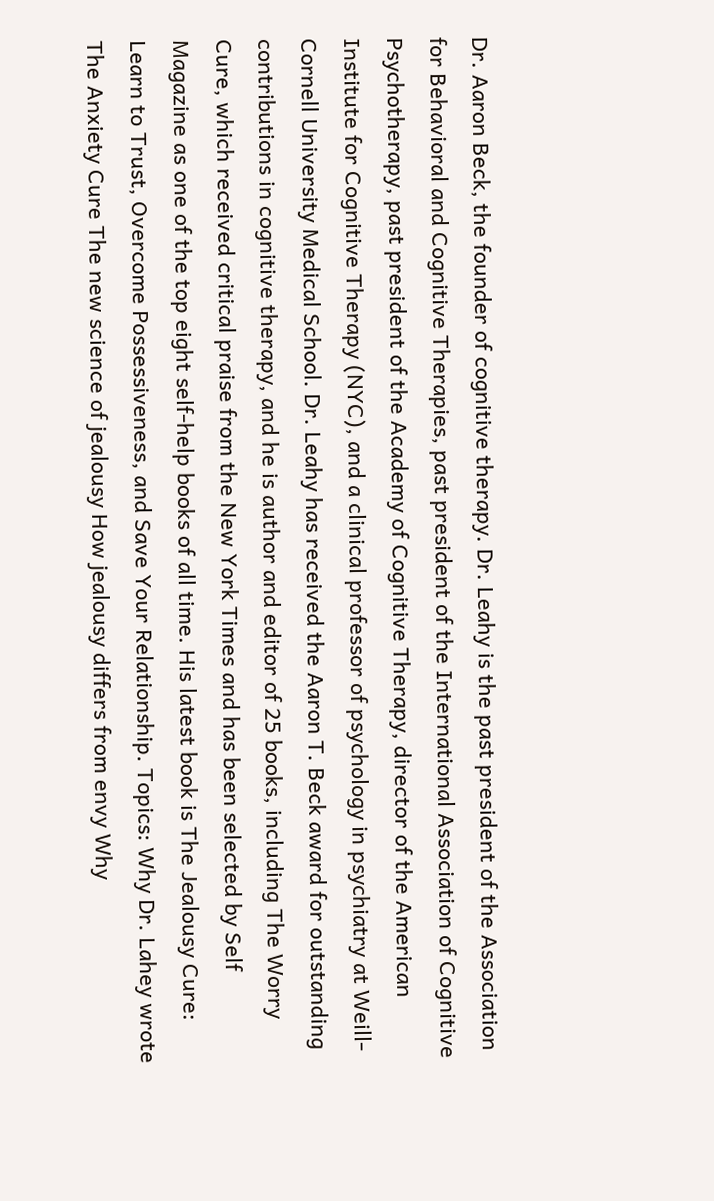Dr. Aaron Beck, the founder of cognitive therapy. Dr. Leahy is the past president of the Association for Behavioral and Cognitive Therapies, past president of the International Association of Cognitive Psychotherapy, past president of the Academy of Cognitive Therapy, director of the American Institute for Cognitive Therapy (NYC), and a clinical professor of psychology in psychiatry at Weill-Cornell University Medical School. Dr. Leahy has received the Aaron T. Beck award for outstanding contributions in cognitive therapy, and he is author and editor of 25 books, including The Worry Cure, which received critical praise from the New York Times and has been selected by Self Magazine as one of the top eight self-help books of all time. His latest book is The Jealousy Cure: Learn to Trust, Overcome Possessiveness, and Save Your Relationship. Topics: Why Dr. Lahey wrote The Anxiety Cure The new science of jealousy How jealousy differs from envy Why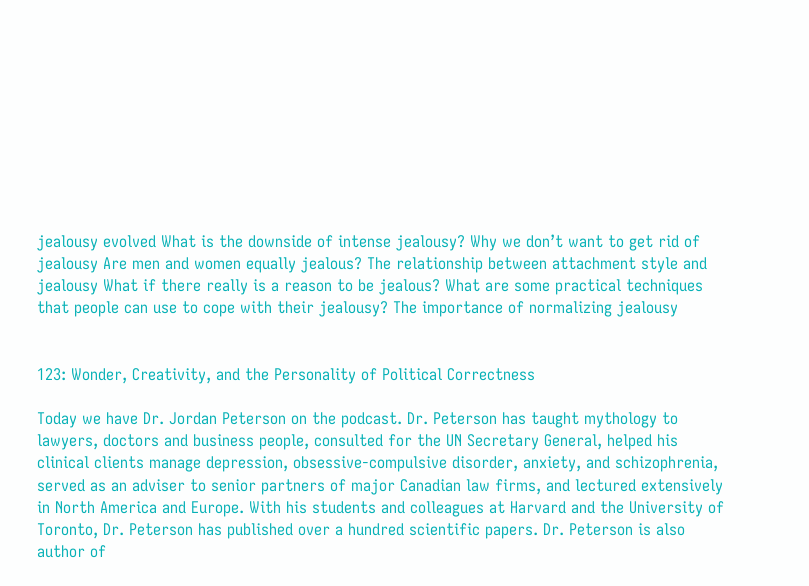jealousy evolved What is the downside of intense jealousy? Why we don’t want to get rid of jealousy Are men and women equally jealous? The relationship between attachment style and jealousy What if there really is a reason to be jealous? What are some practical techniques that people can use to cope with their jealousy? The importance of normalizing jealousy


123: Wonder, Creativity, and the Personality of Political Correctness

Today we have Dr. Jordan Peterson on the podcast. Dr. Peterson has taught mythology to lawyers, doctors and business people, consulted for the UN Secretary General, helped his clinical clients manage depression, obsessive-compulsive disorder, anxiety, and schizophrenia, served as an adviser to senior partners of major Canadian law firms, and lectured extensively in North America and Europe. With his students and colleagues at Harvard and the University of Toronto, Dr. Peterson has published over a hundred scientific papers. Dr. Peterson is also author of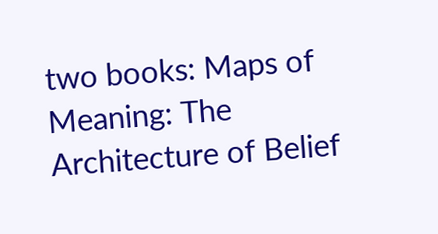two books: Maps of Meaning: The Architecture of Belief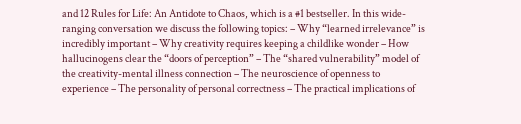and 12 Rules for Life: An Antidote to Chaos, which is a #1 bestseller. In this wide-ranging conversation we discuss the following topics: – Why “learned irrelevance” is incredibly important – Why creativity requires keeping a childlike wonder – How hallucinogens clear the “doors of perception” – The “shared vulnerability” model of the creativity-mental illness connection – The neuroscience of openness to experience – The personality of personal correctness – The practical implications of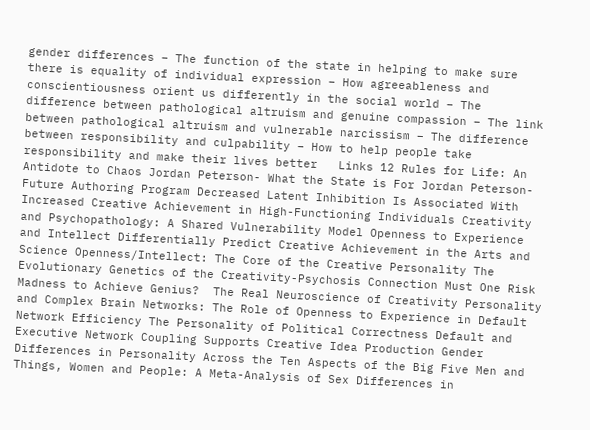gender differences – The function of the state in helping to make sure there is equality of individual expression – How agreeableness and conscientiousness orient us differently in the social world – The difference between pathological altruism and genuine compassion – The link between pathological altruism and vulnerable narcissism – The difference between responsibility and culpability – How to help people take responsibility and make their lives better   Links 12 Rules for Life: An Antidote to Chaos Jordan Peterson- What the State is For Jordan Peterson- Future Authoring Program Decreased Latent Inhibition Is Associated With Increased Creative Achievement in High-Functioning Individuals Creativity and Psychopathology: A Shared Vulnerability Model Openness to Experience and Intellect Differentially Predict Creative Achievement in the Arts and Science Openness/Intellect: The Core of the Creative Personality The Evolutionary Genetics of the Creativity-Psychosis Connection Must One Risk Madness to Achieve Genius?  The Real Neuroscience of Creativity Personality and Complex Brain Networks: The Role of Openness to Experience in Default Network Efficiency The Personality of Political Correctness Default and Executive Network Coupling Supports Creative Idea Production Gender Differences in Personality Across the Ten Aspects of the Big Five Men and Things, Women and People: A Meta-Analysis of Sex Differences in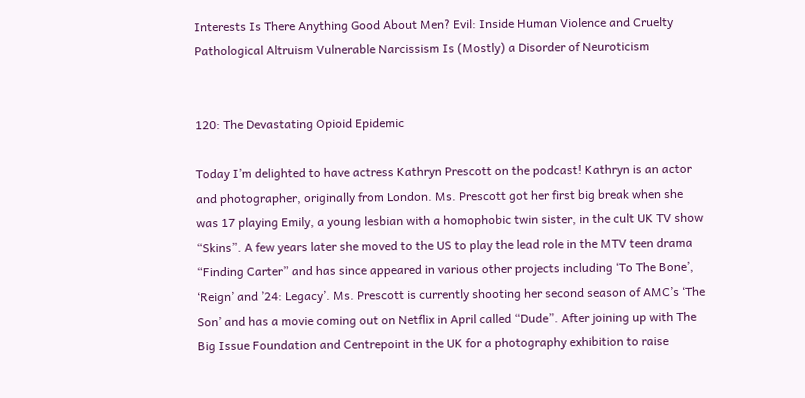Interests Is There Anything Good About Men? Evil: Inside Human Violence and Cruelty Pathological Altruism Vulnerable Narcissism Is (Mostly) a Disorder of Neuroticism


120: The Devastating Opioid Epidemic

Today I’m delighted to have actress Kathryn Prescott on the podcast! Kathryn is an actor and photographer, originally from London. Ms. Prescott got her first big break when she was 17 playing Emily, a young lesbian with a homophobic twin sister, in the cult UK TV show “Skins”. A few years later she moved to the US to play the lead role in the MTV teen drama “Finding Carter” and has since appeared in various other projects including ‘To The Bone’, ‘Reign’ and ’24: Legacy’. Ms. Prescott is currently shooting her second season of AMC’s ‘The Son’ and has a movie coming out on Netflix in April called “Dude”. After joining up with The Big Issue Foundation and Centrepoint in the UK for a photography exhibition to raise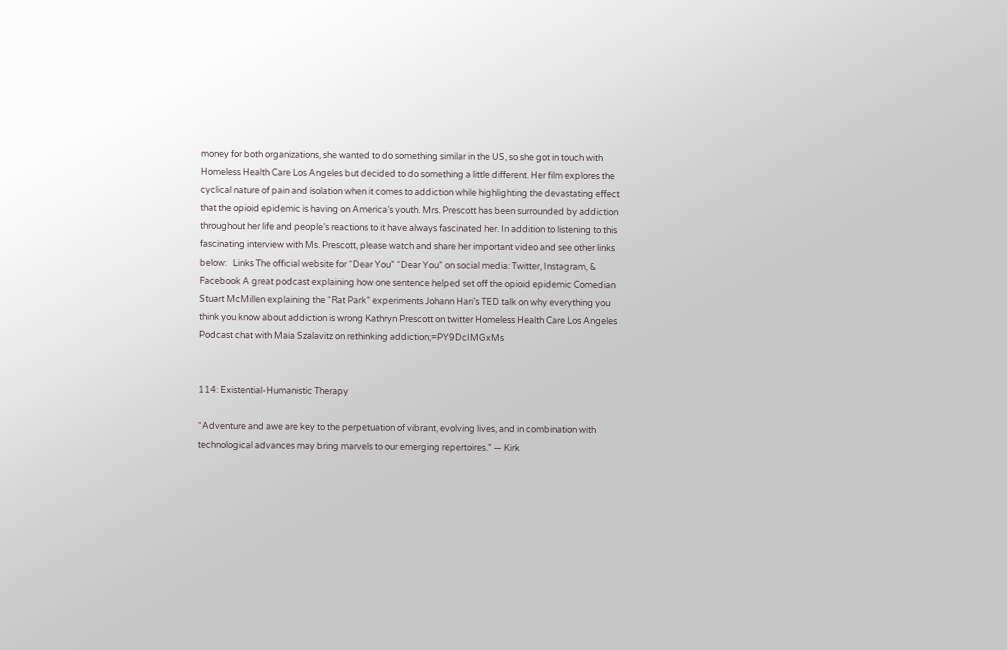money for both organizations, she wanted to do something similar in the US, so she got in touch with Homeless Health Care Los Angeles but decided to do something a little different. Her film explores the cyclical nature of pain and isolation when it comes to addiction while highlighting the devastating effect that the opioid epidemic is having on America’s youth. Mrs. Prescott has been surrounded by addiction throughout her life and people’s reactions to it have always fascinated her. In addition to listening to this fascinating interview with Ms. Prescott, please watch and share her important video and see other links below:   Links The official website for “Dear You” “Dear You” on social media: Twitter, Instagram, & Facebook A great podcast explaining how one sentence helped set off the opioid epidemic Comedian Stuart McMillen explaining the “Rat Park” experiments Johann Hari’s TED talk on why everything you think you know about addiction is wrong Kathryn Prescott on twitter Homeless Health Care Los Angeles Podcast chat with Maia Szalavitz on rethinking addiction;=PY9DcIMGxMs


114: Existential-Humanistic Therapy

“Adventure and awe are key to the perpetuation of vibrant, evolving lives, and in combination with technological advances may bring marvels to our emerging repertoires.” — Kirk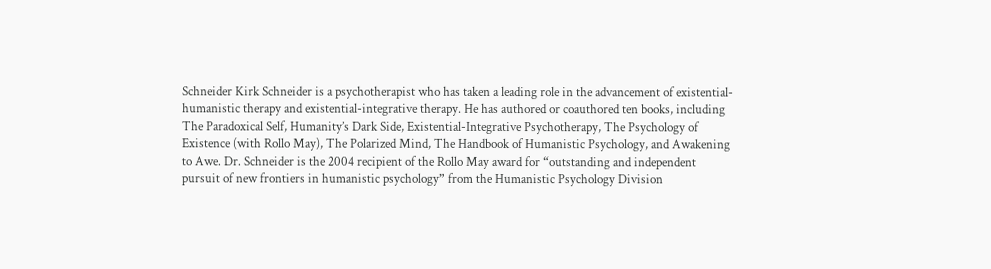Schneider Kirk Schneider is a psychotherapist who has taken a leading role in the advancement of existential-humanistic therapy and existential-integrative therapy. He has authored or coauthored ten books, including The Paradoxical Self, Humanity’s Dark Side, Existential-Integrative Psychotherapy, The Psychology of Existence (with Rollo May), The Polarized Mind, The Handbook of Humanistic Psychology, and Awakening to Awe. Dr. Schneider is the 2004 recipient of the Rollo May award for “outstanding and independent pursuit of new frontiers in humanistic psychology” from the Humanistic Psychology Division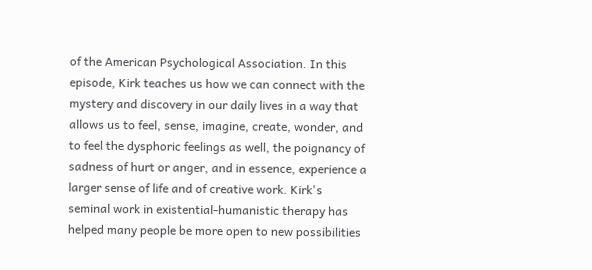of the American Psychological Association. In this episode, Kirk teaches us how we can connect with the mystery and discovery in our daily lives in a way that allows us to feel, sense, imagine, create, wonder, and to feel the dysphoric feelings as well, the poignancy of sadness of hurt or anger, and in essence, experience a larger sense of life and of creative work. Kirk's seminal work in existential-humanistic therapy has helped many people be more open to new possibilities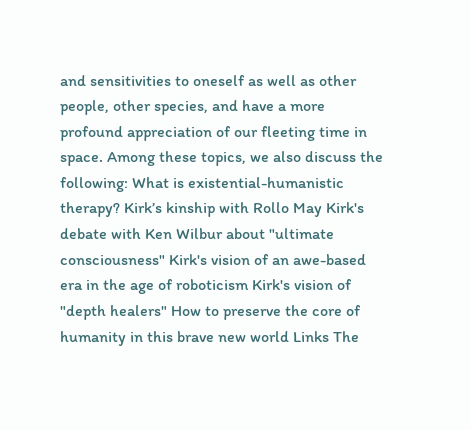and sensitivities to oneself as well as other people, other species, and have a more profound appreciation of our fleeting time in space. Among these topics, we also discuss the following: What is existential-humanistic therapy? Kirk’s kinship with Rollo May Kirk's debate with Ken Wilbur about "ultimate consciousness" Kirk's vision of an awe-based era in the age of roboticism Kirk's vision of "depth healers" How to preserve the core of humanity in this brave new world Links The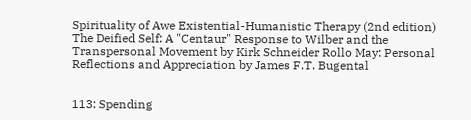Spirituality of Awe Existential-Humanistic Therapy (2nd edition) The Deified Self: A "Centaur" Response to Wilber and the Transpersonal Movement by Kirk Schneider Rollo May: Personal Reflections and Appreciation by James F.T. Bugental


113: Spending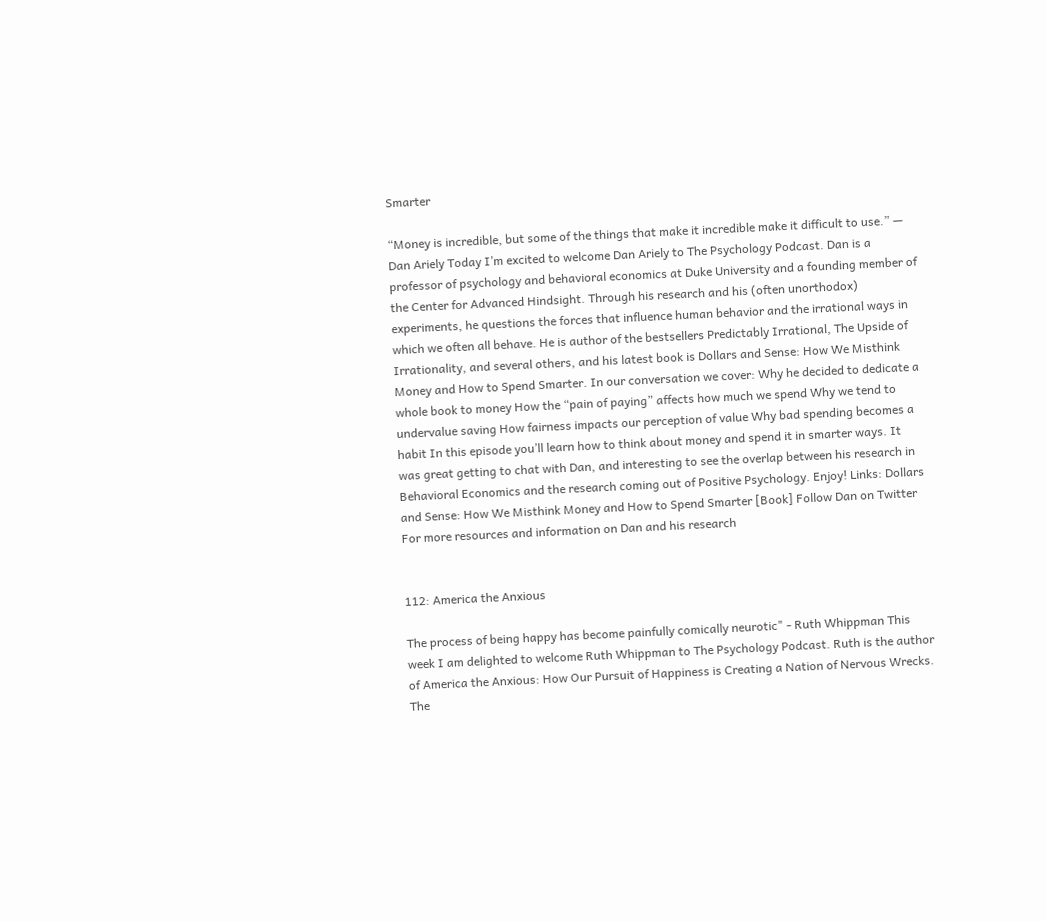Smarter

“Money is incredible, but some of the things that make it incredible make it difficult to use.” — Dan Ariely Today I’m excited to welcome Dan Ariely to The Psychology Podcast. Dan is a professor of psychology and behavioral economics at Duke University and a founding member of the Center for Advanced Hindsight. Through his research and his (often unorthodox) experiments, he questions the forces that influence human behavior and the irrational ways in which we often all behave. He is author of the bestsellers Predictably Irrational, The Upside of Irrationality, and several others, and his latest book is Dollars and Sense: How We Misthink Money and How to Spend Smarter. In our conversation we cover: Why he decided to dedicate a whole book to money How the “pain of paying” affects how much we spend Why we tend to undervalue saving How fairness impacts our perception of value Why bad spending becomes a habit In this episode you’ll learn how to think about money and spend it in smarter ways. It was great getting to chat with Dan, and interesting to see the overlap between his research in Behavioral Economics and the research coming out of Positive Psychology. Enjoy! Links: Dollars and Sense: How We Misthink Money and How to Spend Smarter [Book] Follow Dan on Twitter For more resources and information on Dan and his research


112: America the Anxious

The process of being happy has become painfully comically neurotic" - Ruth Whippman This week I am delighted to welcome Ruth Whippman to The Psychology Podcast. Ruth is the author of America the Anxious: How Our Pursuit of Happiness is Creating a Nation of Nervous Wrecks. The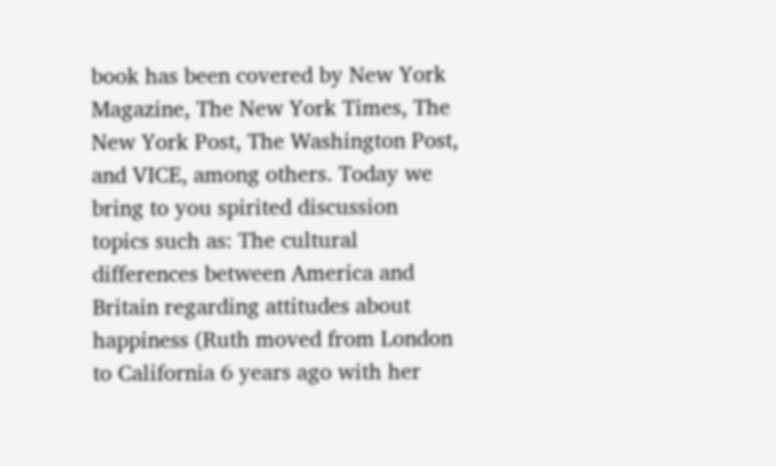book has been covered by New York Magazine, The New York Times, The New York Post, The Washington Post, and VICE, among others. Today we bring to you spirited discussion topics such as: The cultural differences between America and Britain regarding attitudes about happiness (Ruth moved from London to California 6 years ago with her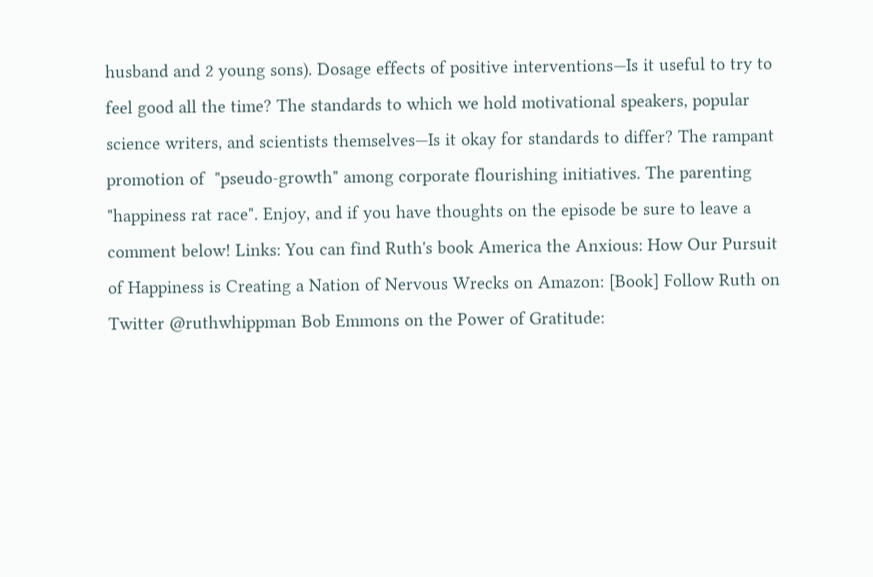husband and 2 young sons). Dosage effects of positive interventions—Is it useful to try to feel good all the time? The standards to which we hold motivational speakers, popular science writers, and scientists themselves—Is it okay for standards to differ? The rampant promotion of  "pseudo-growth" among corporate flourishing initiatives. The parenting "happiness rat race". Enjoy, and if you have thoughts on the episode be sure to leave a comment below! Links: You can find Ruth's book America the Anxious: How Our Pursuit of Happiness is Creating a Nation of Nervous Wrecks on Amazon: [Book] Follow Ruth on Twitter @ruthwhippman Bob Emmons on the Power of Gratitude: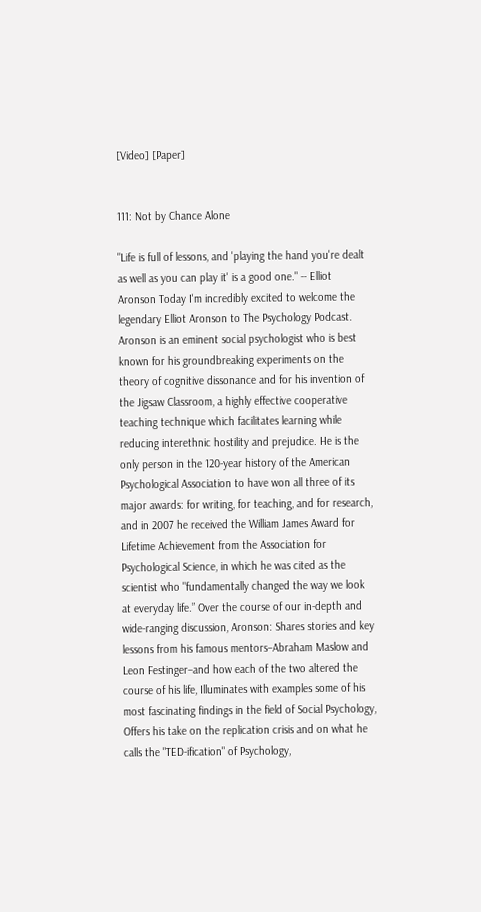[Video] [Paper]


111: Not by Chance Alone

"Life is full of lessons, and 'playing the hand you're dealt as well as you can play it' is a good one." -- Elliot Aronson Today I'm incredibly excited to welcome the legendary Elliot Aronson to The Psychology Podcast. Aronson is an eminent social psychologist who is best known for his groundbreaking experiments on the theory of cognitive dissonance and for his invention of the Jigsaw Classroom, a highly effective cooperative teaching technique which facilitates learning while reducing interethnic hostility and prejudice. He is the only person in the 120-year history of the American Psychological Association to have won all three of its major awards: for writing, for teaching, and for research, and in 2007 he received the William James Award for Lifetime Achievement from the Association for Psychological Science, in which he was cited as the scientist who "fundamentally changed the way we look at everyday life.” Over the course of our in-depth and wide-ranging discussion, Aronson: Shares stories and key lessons from his famous mentors–Abraham Maslow and Leon Festinger–and how each of the two altered the course of his life, Illuminates with examples some of his most fascinating findings in the field of Social Psychology, Offers his take on the replication crisis and on what he calls the "TED-ification" of Psychology,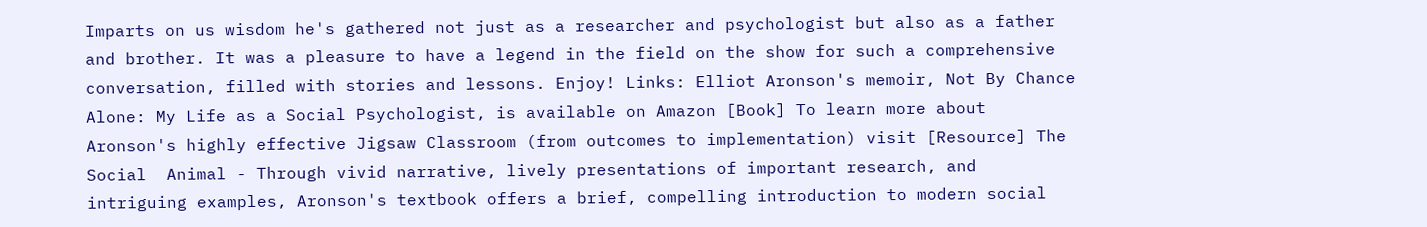Imparts on us wisdom he's gathered not just as a researcher and psychologist but also as a father and brother. It was a pleasure to have a legend in the field on the show for such a comprehensive conversation, filled with stories and lessons. Enjoy! Links: Elliot Aronson's memoir, Not By Chance Alone: My Life as a Social Psychologist, is available on Amazon [Book] To learn more about Aronson's highly effective Jigsaw Classroom (from outcomes to implementation) visit [Resource] The Social  Animal - Through vivid narrative, lively presentations of important research, and intriguing examples, Aronson's textbook offers a brief, compelling introduction to modern social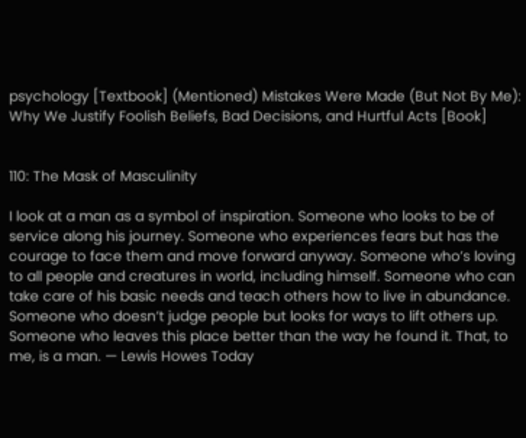psychology [Textbook] (Mentioned) Mistakes Were Made (But Not By Me): Why We Justify Foolish Beliefs, Bad Decisions, and Hurtful Acts [Book]


110: The Mask of Masculinity

I look at a man as a symbol of inspiration. Someone who looks to be of service along his journey. Someone who experiences fears but has the courage to face them and move forward anyway. Someone who’s loving to all people and creatures in world, including himself. Someone who can take care of his basic needs and teach others how to live in abundance. Someone who doesn’t judge people but looks for ways to lift others up. Someone who leaves this place better than the way he found it. That, to me, is a man. — Lewis Howes Today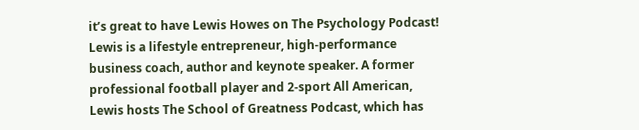it’s great to have Lewis Howes on The Psychology Podcast! Lewis is a lifestyle entrepreneur, high-performance business coach, author and keynote speaker. A former professional football player and 2-sport All American, Lewis hosts The School of Greatness Podcast, which has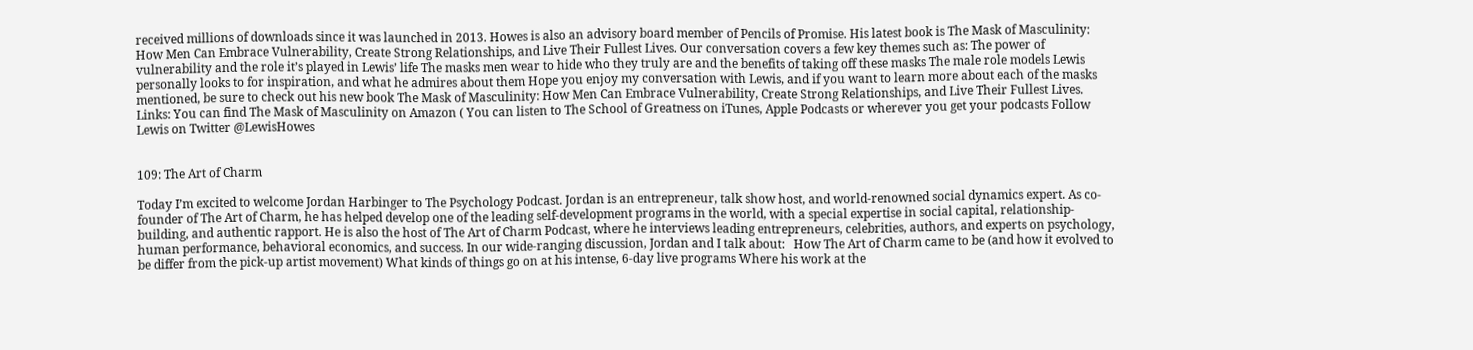received millions of downloads since it was launched in 2013. Howes is also an advisory board member of Pencils of Promise. His latest book is The Mask of Masculinity: How Men Can Embrace Vulnerability, Create Strong Relationships, and Live Their Fullest Lives. Our conversation covers a few key themes such as: The power of vulnerability and the role it’s played in Lewis’ life The masks men wear to hide who they truly are and the benefits of taking off these masks The male role models Lewis personally looks to for inspiration, and what he admires about them Hope you enjoy my conversation with Lewis, and if you want to learn more about each of the masks mentioned, be sure to check out his new book The Mask of Masculinity: How Men Can Embrace Vulnerability, Create Strong Relationships, and Live Their Fullest Lives. Links: You can find The Mask of Masculinity on Amazon ( You can listen to The School of Greatness on iTunes, Apple Podcasts or wherever you get your podcasts Follow Lewis on Twitter @LewisHowes


109: The Art of Charm

Today I’m excited to welcome Jordan Harbinger to The Psychology Podcast. Jordan is an entrepreneur, talk show host, and world-renowned social dynamics expert. As co-founder of The Art of Charm, he has helped develop one of the leading self-development programs in the world, with a special expertise in social capital, relationship-building, and authentic rapport. He is also the host of The Art of Charm Podcast, where he interviews leading entrepreneurs, celebrities, authors, and experts on psychology, human performance, behavioral economics, and success. In our wide-ranging discussion, Jordan and I talk about:   How The Art of Charm came to be (and how it evolved to be differ from the pick-up artist movement) What kinds of things go on at his intense, 6-day live programs Where his work at the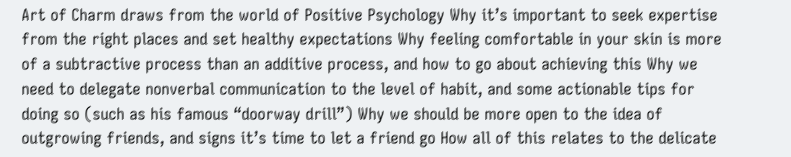Art of Charm draws from the world of Positive Psychology Why it’s important to seek expertise from the right places and set healthy expectations Why feeling comfortable in your skin is more of a subtractive process than an additive process, and how to go about achieving this Why we need to delegate nonverbal communication to the level of habit, and some actionable tips for doing so (such as his famous “doorway drill”) Why we should be more open to the idea of outgrowing friends, and signs it’s time to let a friend go How all of this relates to the delicate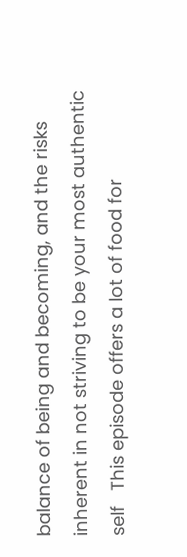balance of being and becoming, and the risks inherent in not striving to be your most authentic self   This episode offers a lot of food for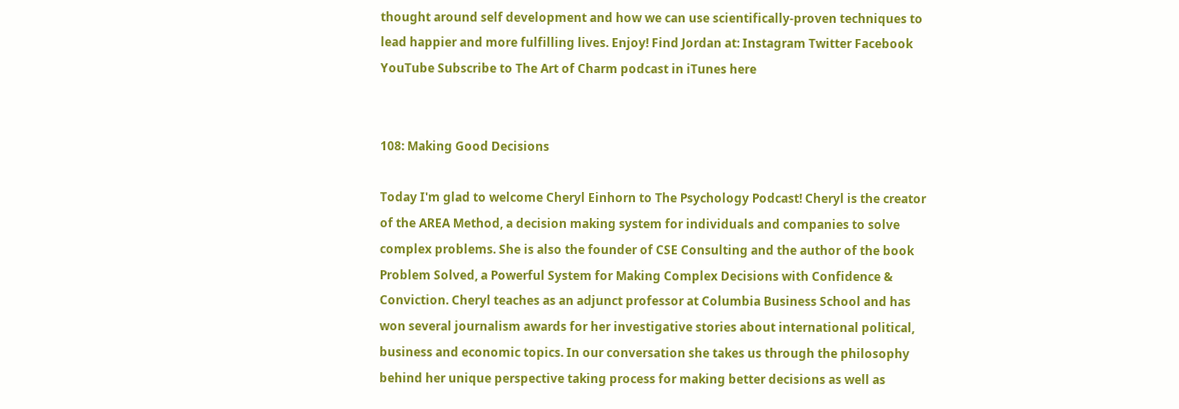thought around self development and how we can use scientifically-proven techniques to lead happier and more fulfilling lives. Enjoy! Find Jordan at: Instagram Twitter Facebook YouTube Subscribe to The Art of Charm podcast in iTunes here


108: Making Good Decisions

Today I'm glad to welcome Cheryl Einhorn to The Psychology Podcast! Cheryl is the creator of the AREA Method, a decision making system for individuals and companies to solve complex problems. She is also the founder of CSE Consulting and the author of the book Problem Solved, a Powerful System for Making Complex Decisions with Confidence & Conviction. Cheryl teaches as an adjunct professor at Columbia Business School and has won several journalism awards for her investigative stories about international political, business and economic topics. In our conversation she takes us through the philosophy behind her unique perspective taking process for making better decisions as well as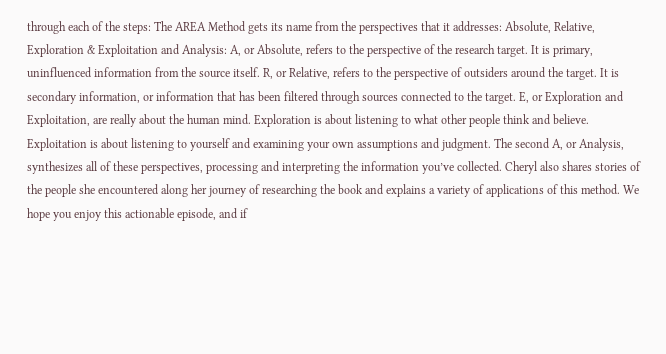through each of the steps: The AREA Method gets its name from the perspectives that it addresses: Absolute, Relative, Exploration & Exploitation and Analysis: A, or Absolute, refers to the perspective of the research target. It is primary, uninfluenced information from the source itself. R, or Relative, refers to the perspective of outsiders around the target. It is secondary information, or information that has been filtered through sources connected to the target. E, or Exploration and Exploitation, are really about the human mind. Exploration is about listening to what other people think and believe. Exploitation is about listening to yourself and examining your own assumptions and judgment. The second A, or Analysis, synthesizes all of these perspectives, processing and interpreting the information you’ve collected. Cheryl also shares stories of the people she encountered along her journey of researching the book and explains a variety of applications of this method. We hope you enjoy this actionable episode, and if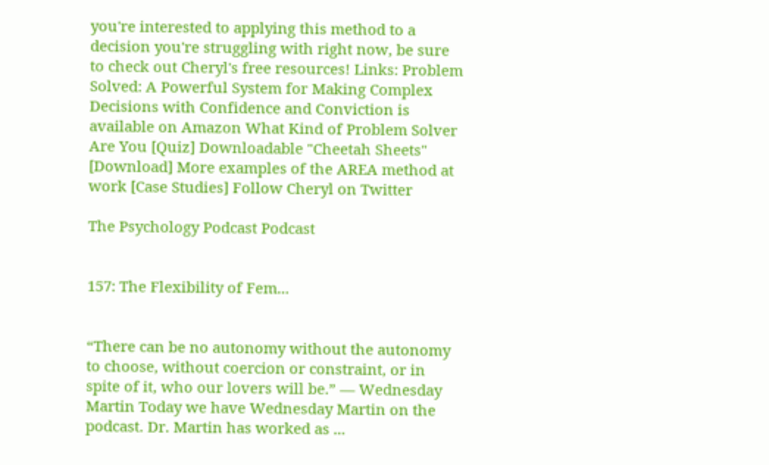you're interested to applying this method to a decision you're struggling with right now, be sure to check out Cheryl's free resources! Links: Problem Solved: A Powerful System for Making Complex Decisions with Confidence and Conviction is available on Amazon What Kind of Problem Solver Are You [Quiz] Downloadable "Cheetah Sheets" [Download] More examples of the AREA method at work [Case Studies] Follow Cheryl on Twitter

The Psychology Podcast Podcast


157: The Flexibility of Fem...


“There can be no autonomy without the autonomy to choose, without coercion or constraint, or in spite of it, who our lovers will be.” — Wednesday Martin Today we have Wednesday Martin on the podcast. Dr. Martin has worked as ...